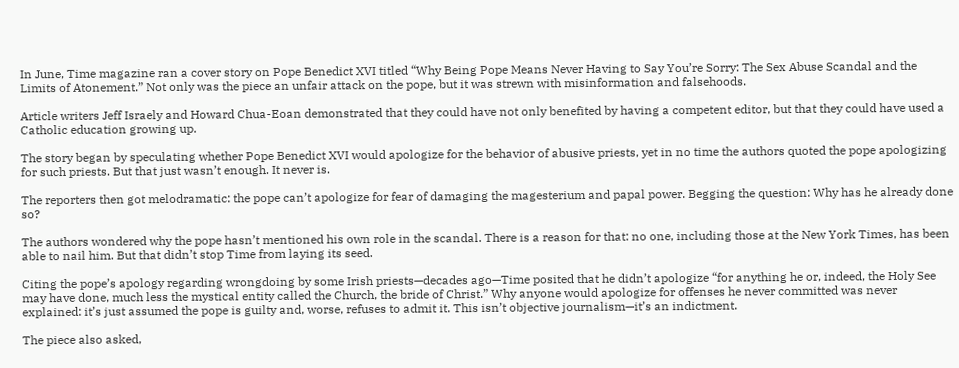In June, Time magazine ran a cover story on Pope Benedict XVI titled “Why Being Pope Means Never Having to Say You’re Sorry: The Sex Abuse Scandal and the Limits of Atonement.” Not only was the piece an unfair attack on the pope, but it was strewn with misinformation and falsehoods.

Article writers Jeff Israely and Howard Chua-Eoan demonstrated that they could have not only benefited by having a competent editor, but that they could have used a Catholic education growing up.

The story began by speculating whether Pope Benedict XVI would apologize for the behavior of abusive priests, yet in no time the authors quoted the pope apologizing for such priests. But that just wasn’t enough. It never is.

The reporters then got melodramatic: the pope can’t apologize for fear of damaging the magesterium and papal power. Begging the question: Why has he already done so?

The authors wondered why the pope hasn’t mentioned his own role in the scandal. There is a reason for that: no one, including those at the New York Times, has been able to nail him. But that didn’t stop Time from laying its seed.

Citing the pope’s apology regarding wrongdoing by some Irish priests—decades ago—Time posited that he didn’t apologize “for anything he or, indeed, the Holy See may have done, much less the mystical entity called the Church, the bride of Christ.” Why anyone would apologize for offenses he never committed was never explained: it’s just assumed the pope is guilty and, worse, refuses to admit it. This isn’t objective journalism—it’s an indictment.

The piece also asked,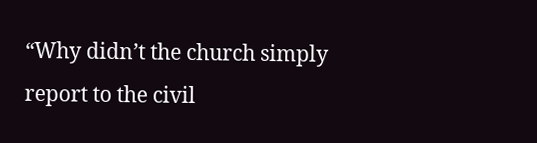“Why didn’t the church simply report to the civil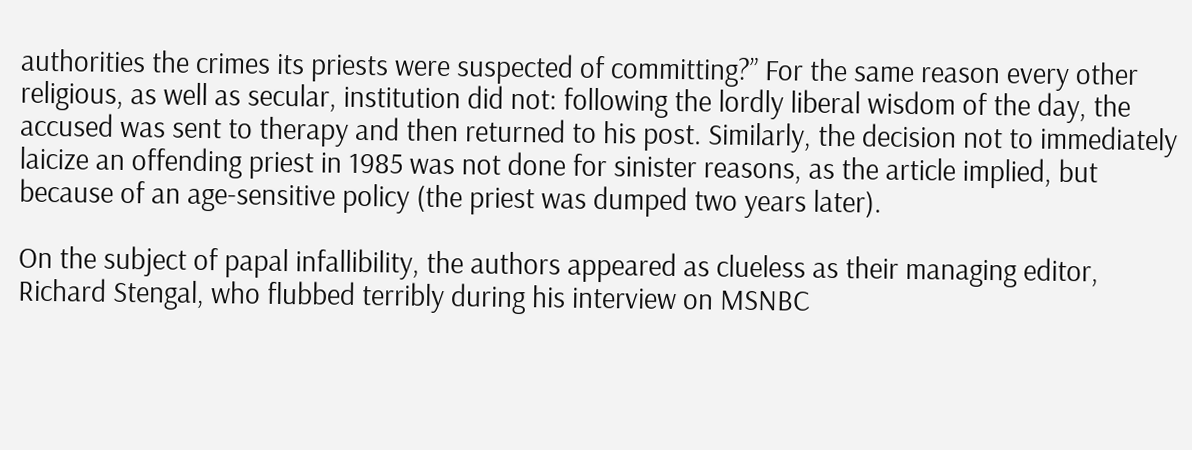authorities the crimes its priests were suspected of committing?” For the same reason every other religious, as well as secular, institution did not: following the lordly liberal wisdom of the day, the accused was sent to therapy and then returned to his post. Similarly, the decision not to immediately laicize an offending priest in 1985 was not done for sinister reasons, as the article implied, but because of an age-sensitive policy (the priest was dumped two years later).

On the subject of papal infallibility, the authors appeared as clueless as their managing editor, Richard Stengal, who flubbed terribly during his interview on MSNBC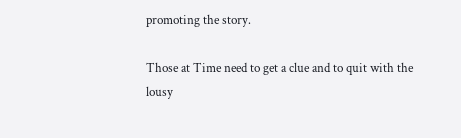promoting the story.

Those at Time need to get a clue and to quit with the lousy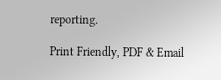reporting.

Print Friendly, PDF & Email